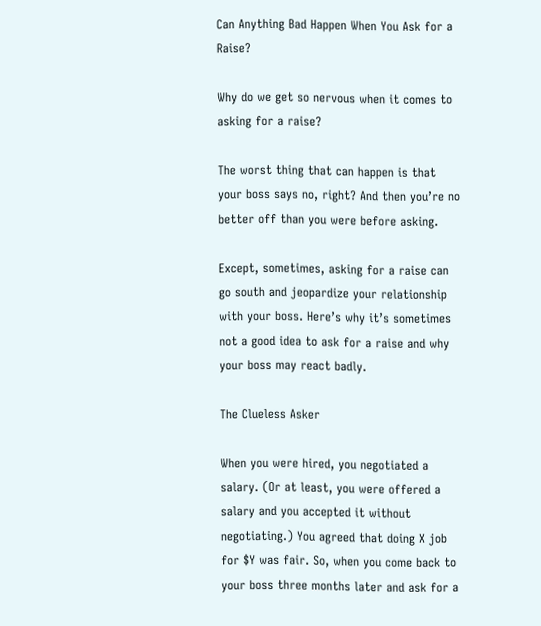Can Anything Bad Happen When You Ask for a Raise?

Why do we get so nervous when it comes to asking for a raise?

The worst thing that can happen is that your boss says no, right? And then you’re no better off than you were before asking.

Except, sometimes, asking for a raise can go south and jeopardize your relationship with your boss. Here’s why it’s sometimes not a good idea to ask for a raise and why your boss may react badly.

The Clueless Asker

When you were hired, you negotiated a salary. (Or at least, you were offered a salary and you accepted it without negotiating.) You agreed that doing X job for $Y was fair. So, when you come back to your boss three months later and ask for a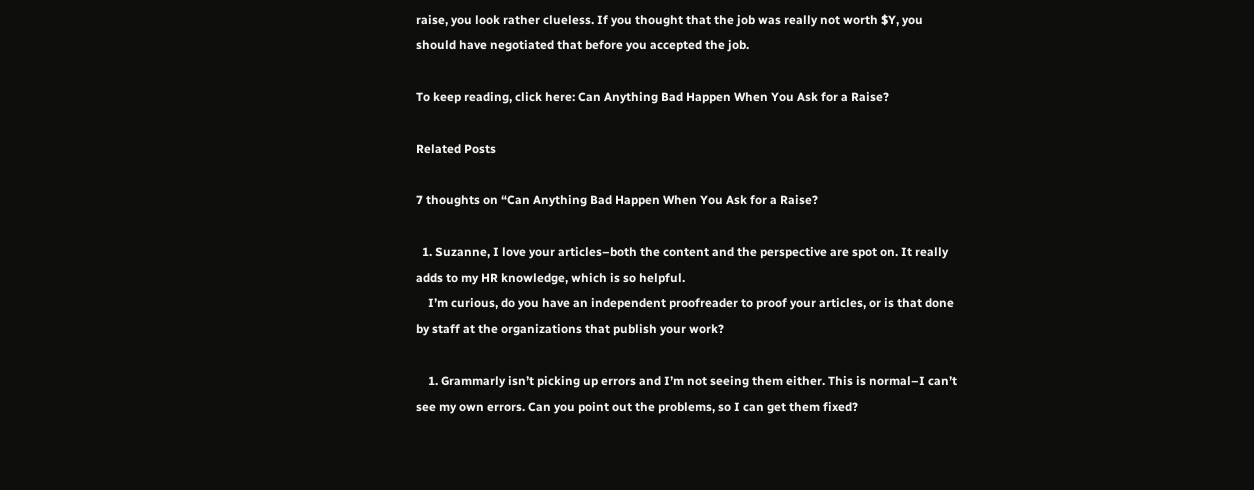raise, you look rather clueless. If you thought that the job was really not worth $Y, you should have negotiated that before you accepted the job.

To keep reading, click here: Can Anything Bad Happen When You Ask for a Raise?

Related Posts

7 thoughts on “Can Anything Bad Happen When You Ask for a Raise?

  1. Suzanne, I love your articles–both the content and the perspective are spot on. It really adds to my HR knowledge, which is so helpful.
    I’m curious, do you have an independent proofreader to proof your articles, or is that done by staff at the organizations that publish your work?

    1. Grammarly isn’t picking up errors and I’m not seeing them either. This is normal–I can’t see my own errors. Can you point out the problems, so I can get them fixed?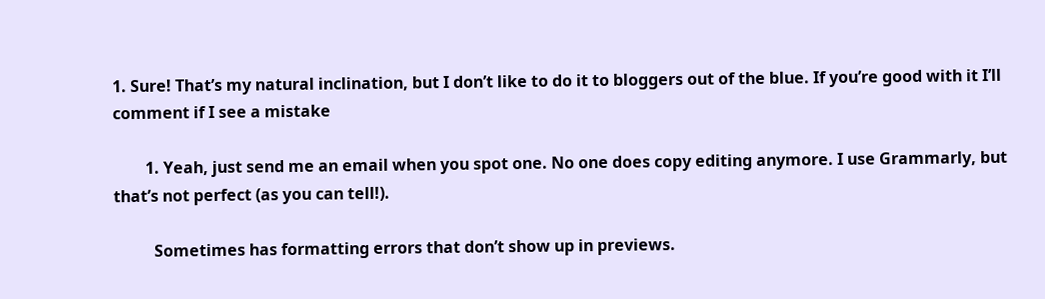1. Sure! That’s my natural inclination, but I don’t like to do it to bloggers out of the blue. If you’re good with it I’ll comment if I see a mistake

        1. Yeah, just send me an email when you spot one. No one does copy editing anymore. I use Grammarly, but that’s not perfect (as you can tell!).

          Sometimes has formatting errors that don’t show up in previews.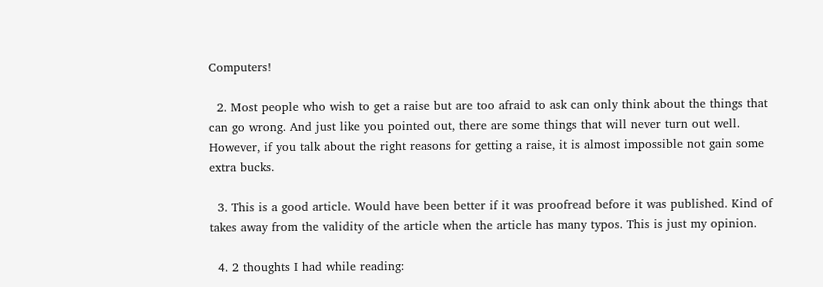Computers!

  2. Most people who wish to get a raise but are too afraid to ask can only think about the things that can go wrong. And just like you pointed out, there are some things that will never turn out well. However, if you talk about the right reasons for getting a raise, it is almost impossible not gain some extra bucks.

  3. This is a good article. Would have been better if it was proofread before it was published. Kind of takes away from the validity of the article when the article has many typos. This is just my opinion.

  4. 2 thoughts I had while reading: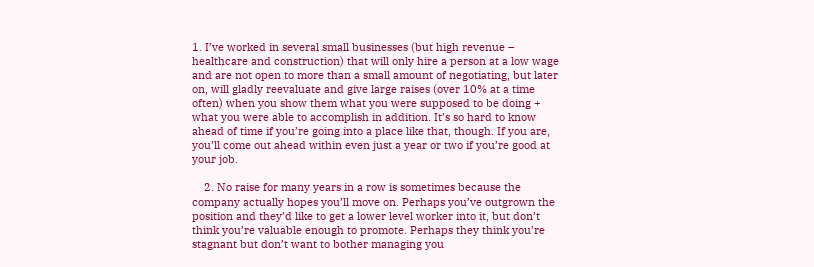1. I’ve worked in several small businesses (but high revenue – healthcare and construction) that will only hire a person at a low wage and are not open to more than a small amount of negotiating, but later on, will gladly reevaluate and give large raises (over 10% at a time often) when you show them what you were supposed to be doing + what you were able to accomplish in addition. It’s so hard to know ahead of time if you’re going into a place like that, though. If you are, you’ll come out ahead within even just a year or two if you’re good at your job.

    2. No raise for many years in a row is sometimes because the company actually hopes you’ll move on. Perhaps you’ve outgrown the position and they’d like to get a lower level worker into it, but don’t think you’re valuable enough to promote. Perhaps they think you’re stagnant but don’t want to bother managing you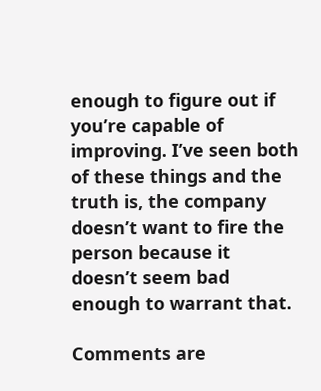enough to figure out if you’re capable of improving. I’ve seen both of these things and the truth is, the company doesn’t want to fire the person because it doesn’t seem bad enough to warrant that.

Comments are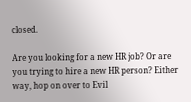closed.

Are you looking for a new HR job? Or are you trying to hire a new HR person? Either way, hop on over to Evil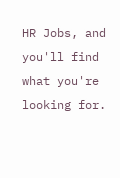HR Jobs, and you'll find what you're looking for.